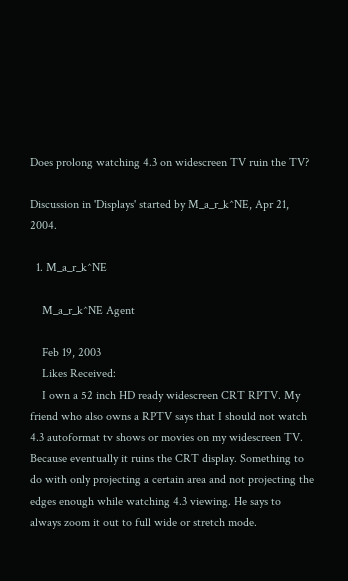Does prolong watching 4.3 on widescreen TV ruin the TV?

Discussion in 'Displays' started by M_a_r_k^NE, Apr 21, 2004.

  1. M_a_r_k^NE

    M_a_r_k^NE Agent

    Feb 19, 2003
    Likes Received:
    I own a 52 inch HD ready widescreen CRT RPTV. My friend who also owns a RPTV says that I should not watch 4.3 autoformat tv shows or movies on my widescreen TV. Because eventually it ruins the CRT display. Something to do with only projecting a certain area and not projecting the edges enough while watching 4.3 viewing. He says to always zoom it out to full wide or stretch mode.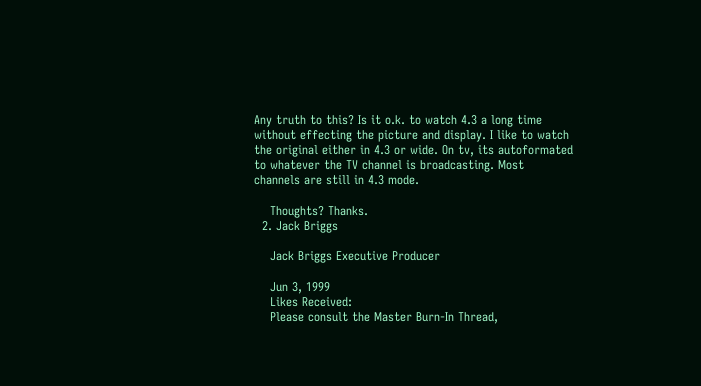Any truth to this? Is it o.k. to watch 4.3 a long time without effecting the picture and display. I like to watch the original either in 4.3 or wide. On tv, its autoformated to whatever the TV channel is broadcasting. Most channels are still in 4.3 mode.

    Thoughts? Thanks.
  2. Jack Briggs

    Jack Briggs Executive Producer

    Jun 3, 1999
    Likes Received:
    Please consult the Master Burn-In Thread,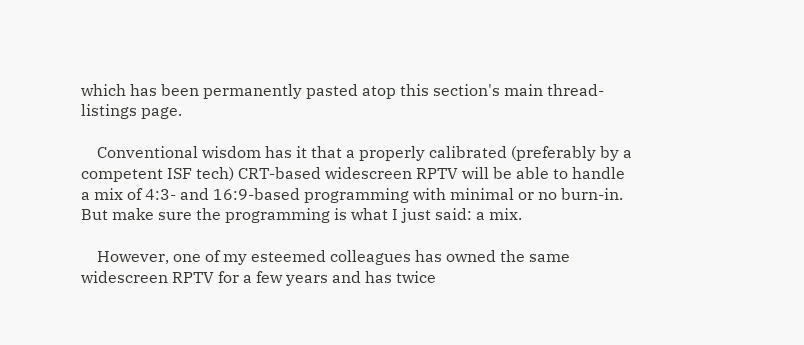which has been permanently pasted atop this section's main thread-listings page.

    Conventional wisdom has it that a properly calibrated (preferably by a competent ISF tech) CRT-based widescreen RPTV will be able to handle a mix of 4:3- and 16:9-based programming with minimal or no burn-in. But make sure the programming is what I just said: a mix.

    However, one of my esteemed colleagues has owned the same widescreen RPTV for a few years and has twice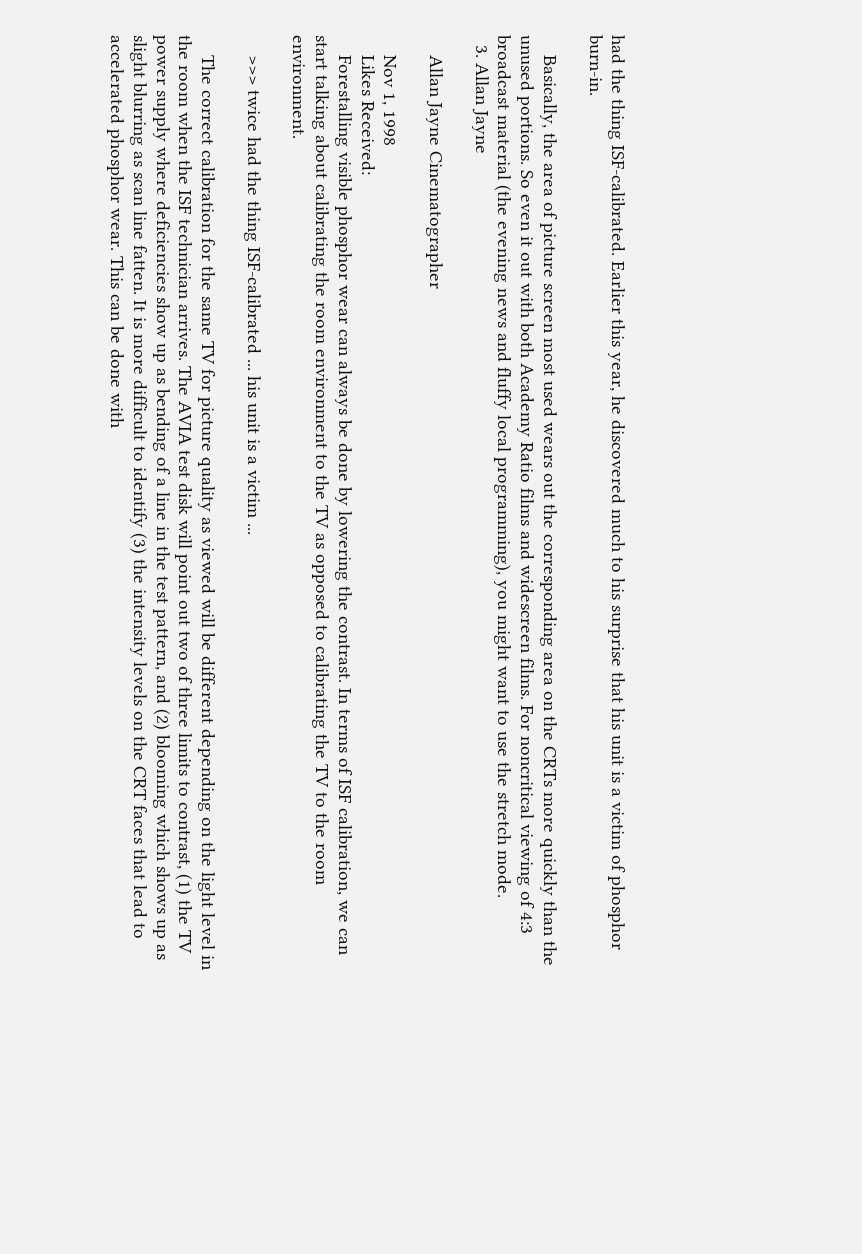had the thing ISF-calibrated. Earlier this year, he discovered much to his surprise that his unit is a victim of phosphor burn-in.

    Basically, the area of picture screen most used wears out the corresponding area on the CRTs more quickly than the unused portions. So even it out with both Academy Ratio films and widescreen films. For noncritical viewing of 4:3 broadcast material (the evening news and fluffy local programming), you might want to use the stretch mode.
  3. Allan Jayne

    Allan Jayne Cinematographer

    Nov 1, 1998
    Likes Received:
    Forestalling visible phosphor wear can always be done by lowering the contrast. In terms of ISF calibration, we can start talking about calibrating the room environment to the TV as opposed to calibrating the TV to the room environment.

    >>> twice had the thing ISF-calibrated ... his unit is a victim ...

    The correct calibration for the same TV for picture quality as viewed will be different depending on the light level in the room when the ISF technician arrives. The AVIA test disk will point out two of three limits to contrast, (1) the TV power supply where deficiencies show up as bending of a line in the test pattern, and (2) blooming which shows up as slight blurring as scan line fatten. It is more difficult to identify (3) the intensity levels on the CRT faces that lead to accelerated phosphor wear. This can be done with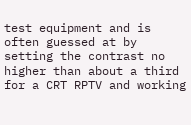test equipment and is often guessed at by setting the contrast no higher than about a third for a CRT RPTV and working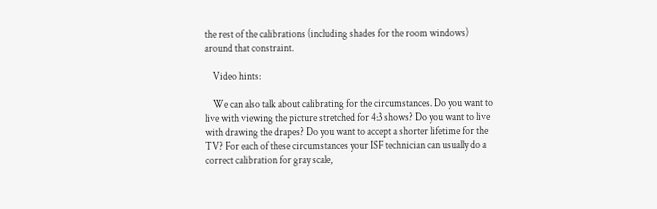the rest of the calibrations (including shades for the room windows) around that constraint.

    Video hints:

    We can also talk about calibrating for the circumstances. Do you want to live with viewing the picture stretched for 4:3 shows? Do you want to live with drawing the drapes? Do you want to accept a shorter lifetime for the TV? For each of these circumstances your ISF technician can usually do a correct calibration for gray scale,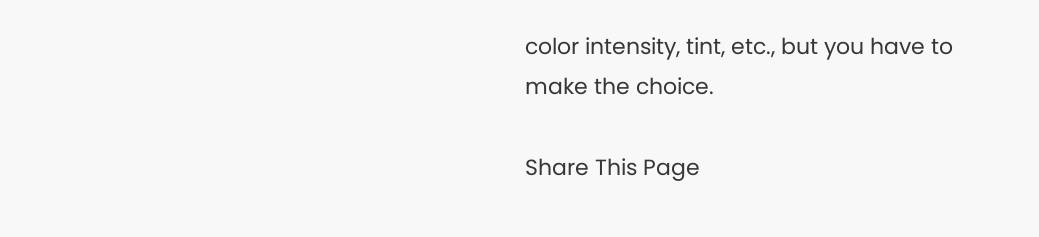color intensity, tint, etc., but you have to make the choice.

Share This Page